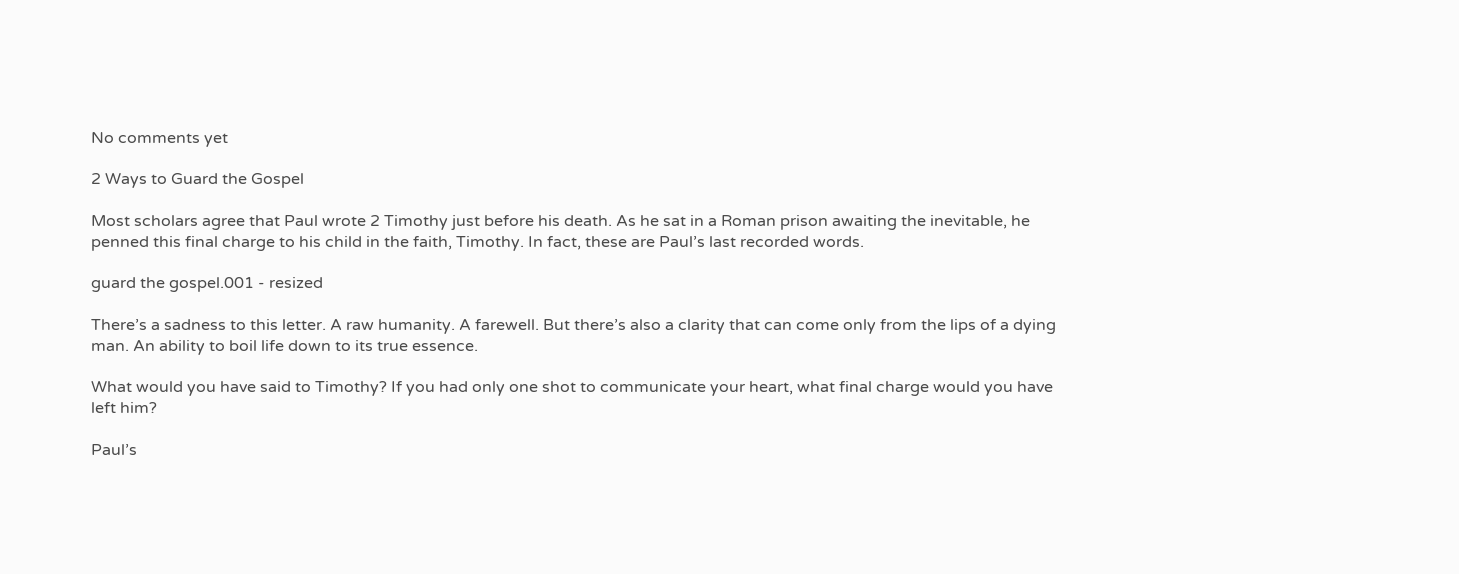No comments yet

2 Ways to Guard the Gospel

Most scholars agree that Paul wrote 2 Timothy just before his death. As he sat in a Roman prison awaiting the inevitable, he penned this final charge to his child in the faith, Timothy. In fact, these are Paul’s last recorded words.

guard the gospel.001 - resized

There’s a sadness to this letter. A raw humanity. A farewell. But there’s also a clarity that can come only from the lips of a dying man. An ability to boil life down to its true essence.

What would you have said to Timothy? If you had only one shot to communicate your heart, what final charge would you have left him?

Paul’s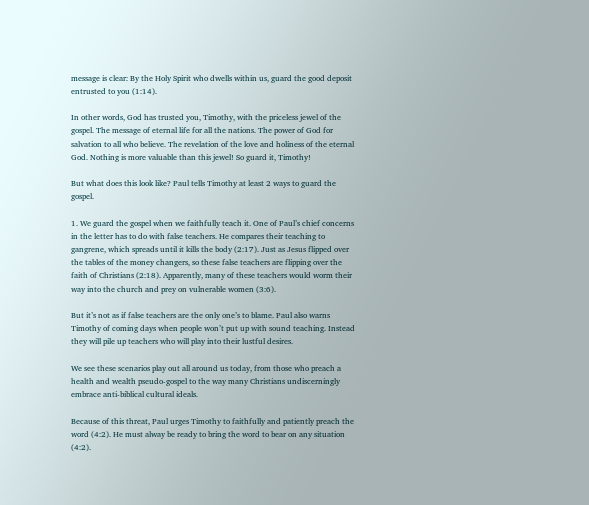message is clear: By the Holy Spirit who dwells within us, guard the good deposit entrusted to you (1:14).

In other words, God has trusted you, Timothy, with the priceless jewel of the gospel. The message of eternal life for all the nations. The power of God for salvation to all who believe. The revelation of the love and holiness of the eternal God. Nothing is more valuable than this jewel! So guard it, Timothy!

But what does this look like? Paul tells Timothy at least 2 ways to guard the gospel.

1. We guard the gospel when we faithfully teach it. One of Paul’s chief concerns in the letter has to do with false teachers. He compares their teaching to gangrene, which spreads until it kills the body (2:17). Just as Jesus flipped over the tables of the money changers, so these false teachers are flipping over the faith of Christians (2:18). Apparently, many of these teachers would worm their way into the church and prey on vulnerable women (3:6).

But it’s not as if false teachers are the only one’s to blame. Paul also warns Timothy of coming days when people won’t put up with sound teaching. Instead they will pile up teachers who will play into their lustful desires.

We see these scenarios play out all around us today, from those who preach a health and wealth pseudo-gospel to the way many Christians undiscerningly embrace anti-biblical cultural ideals.

Because of this threat, Paul urges Timothy to faithfully and patiently preach the word (4:2). He must alway be ready to bring the word to bear on any situation (4:2).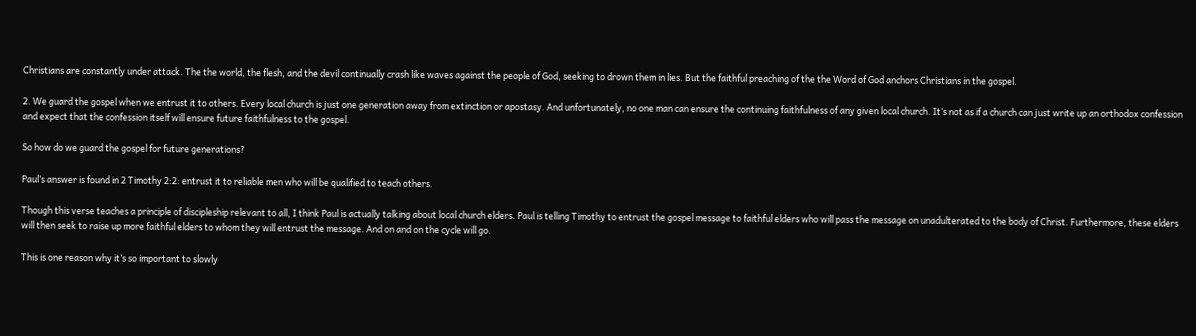Christians are constantly under attack. The the world, the flesh, and the devil continually crash like waves against the people of God, seeking to drown them in lies. But the faithful preaching of the the Word of God anchors Christians in the gospel.

2. We guard the gospel when we entrust it to others. Every local church is just one generation away from extinction or apostasy. And unfortunately, no one man can ensure the continuing faithfulness of any given local church. It’s not as if a church can just write up an orthodox confession and expect that the confession itself will ensure future faithfulness to the gospel.

So how do we guard the gospel for future generations?

Paul’s answer is found in 2 Timothy 2:2: entrust it to reliable men who will be qualified to teach others.

Though this verse teaches a principle of discipleship relevant to all, I think Paul is actually talking about local church elders. Paul is telling Timothy to entrust the gospel message to faithful elders who will pass the message on unadulterated to the body of Christ. Furthermore, these elders will then seek to raise up more faithful elders to whom they will entrust the message. And on and on the cycle will go.

This is one reason why it’s so important to slowly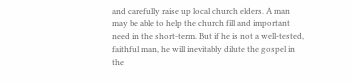and carefully raise up local church elders. A man may be able to help the church fill and important need in the short-term. But if he is not a well-tested, faithful man, he will inevitably dilute the gospel in the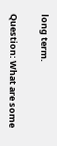long term.

Question: What are some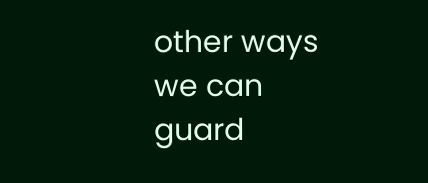other ways we can guard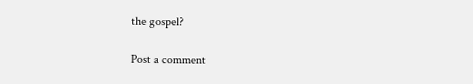the gospel?

Post a comment